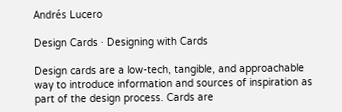Andrés Lucero

Design Cards · Designing with Cards

Design cards are a low-tech, tangible, and approachable way to introduce information and sources of inspiration as part of the design process. Cards are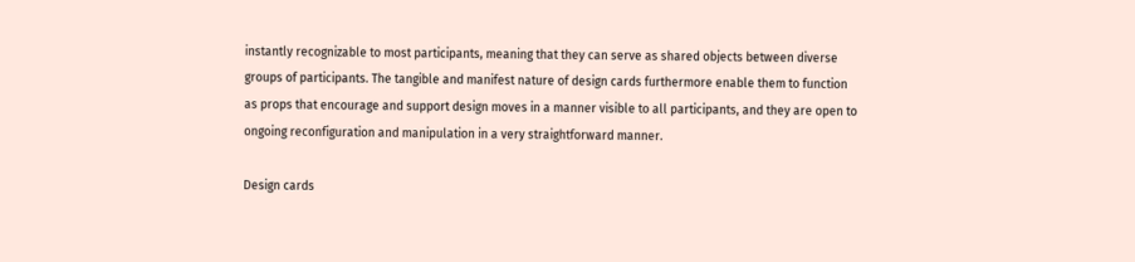instantly recognizable to most participants, meaning that they can serve as shared objects between diverse groups of participants. The tangible and manifest nature of design cards furthermore enable them to function as props that encourage and support design moves in a manner visible to all participants, and they are open to ongoing reconfiguration and manipulation in a very straightforward manner.

Design cards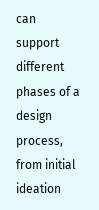can support different phases of a design process, from initial ideation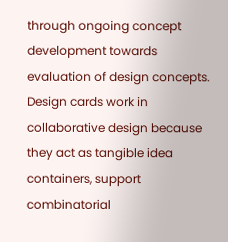through ongoing concept development towards evaluation of design concepts. Design cards work in collaborative design because they act as tangible idea containers, support combinatorial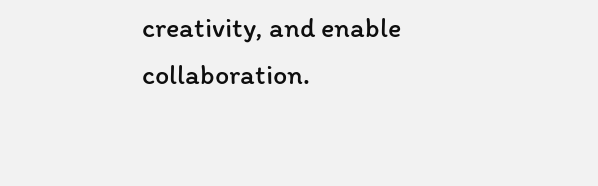creativity, and enable collaboration.